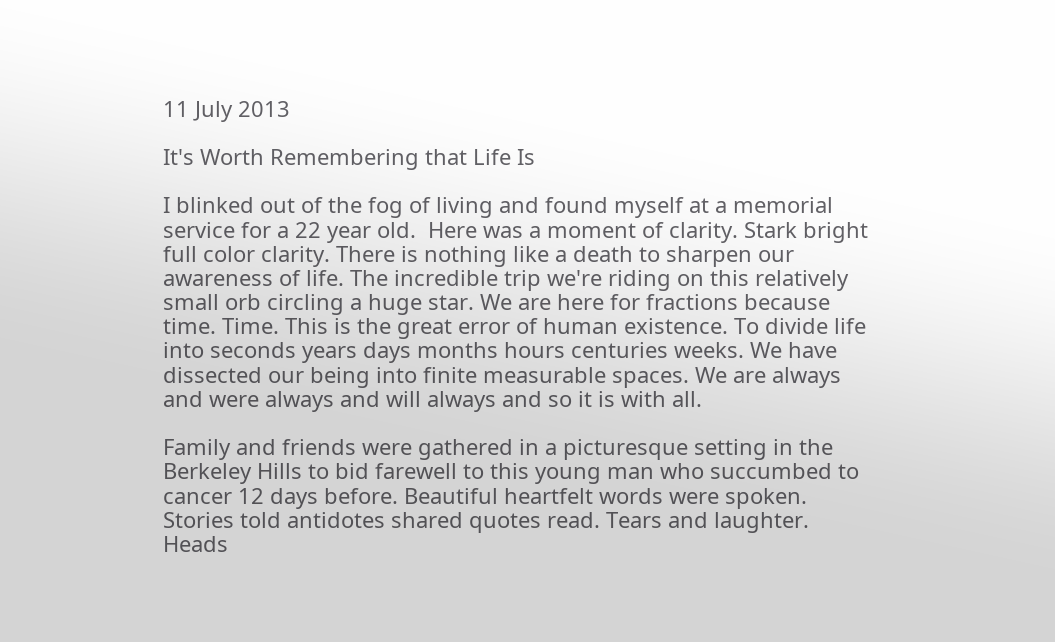11 July 2013

It's Worth Remembering that Life Is

I blinked out of the fog of living and found myself at a memorial service for a 22 year old.  Here was a moment of clarity. Stark bright full color clarity. There is nothing like a death to sharpen our awareness of life. The incredible trip we're riding on this relatively small orb circling a huge star. We are here for fractions because time. Time. This is the great error of human existence. To divide life into seconds years days months hours centuries weeks. We have dissected our being into finite measurable spaces. We are always and were always and will always and so it is with all.

Family and friends were gathered in a picturesque setting in the Berkeley Hills to bid farewell to this young man who succumbed to cancer 12 days before. Beautiful heartfelt words were spoken. Stories told antidotes shared quotes read. Tears and laughter. Heads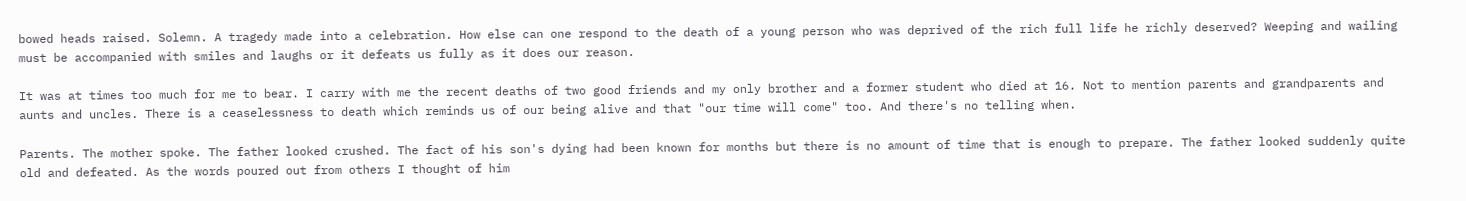bowed heads raised. Solemn. A tragedy made into a celebration. How else can one respond to the death of a young person who was deprived of the rich full life he richly deserved? Weeping and wailing must be accompanied with smiles and laughs or it defeats us fully as it does our reason.

It was at times too much for me to bear. I carry with me the recent deaths of two good friends and my only brother and a former student who died at 16. Not to mention parents and grandparents and aunts and uncles. There is a ceaselessness to death which reminds us of our being alive and that "our time will come" too. And there's no telling when.

Parents. The mother spoke. The father looked crushed. The fact of his son's dying had been known for months but there is no amount of time that is enough to prepare. The father looked suddenly quite old and defeated. As the words poured out from others I thought of him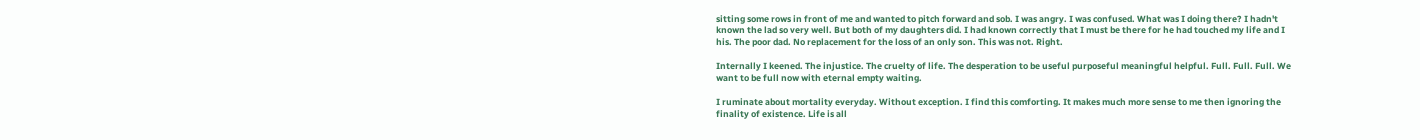sitting some rows in front of me and wanted to pitch forward and sob. I was angry. I was confused. What was I doing there? I hadn't known the lad so very well. But both of my daughters did. I had known correctly that I must be there for he had touched my life and I his. The poor dad. No replacement for the loss of an only son. This was not. Right.

Internally I keened. The injustice. The cruelty of life. The desperation to be useful purposeful meaningful helpful. Full. Full. Full. We want to be full now with eternal empty waiting.

I ruminate about mortality everyday. Without exception. I find this comforting. It makes much more sense to me then ignoring the finality of existence. Life is all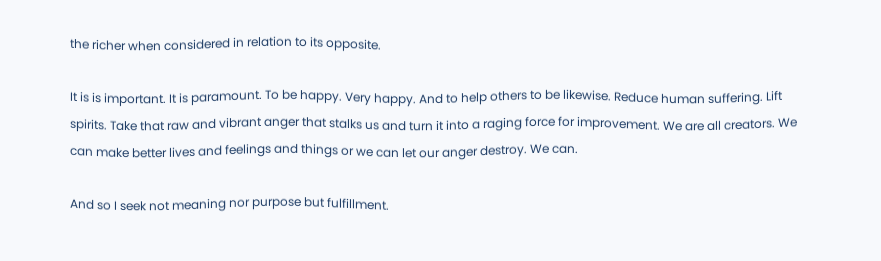the richer when considered in relation to its opposite.

It is is important. It is paramount. To be happy. Very happy. And to help others to be likewise. Reduce human suffering. Lift spirits. Take that raw and vibrant anger that stalks us and turn it into a raging force for improvement. We are all creators. We can make better lives and feelings and things or we can let our anger destroy. We can.

And so I seek not meaning nor purpose but fulfillment.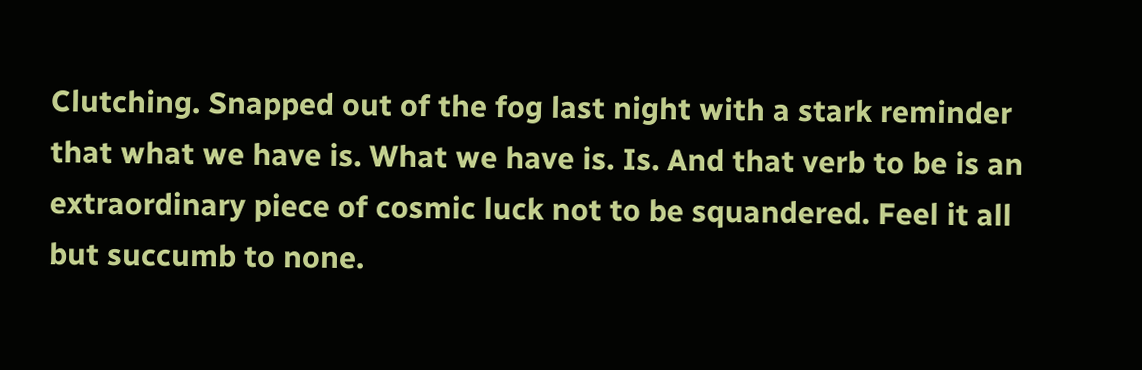Clutching. Snapped out of the fog last night with a stark reminder that what we have is. What we have is. Is. And that verb to be is an extraordinary piece of cosmic luck not to be squandered. Feel it all but succumb to none.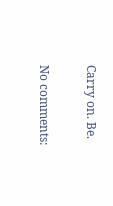Carry on. Be.

No comments: